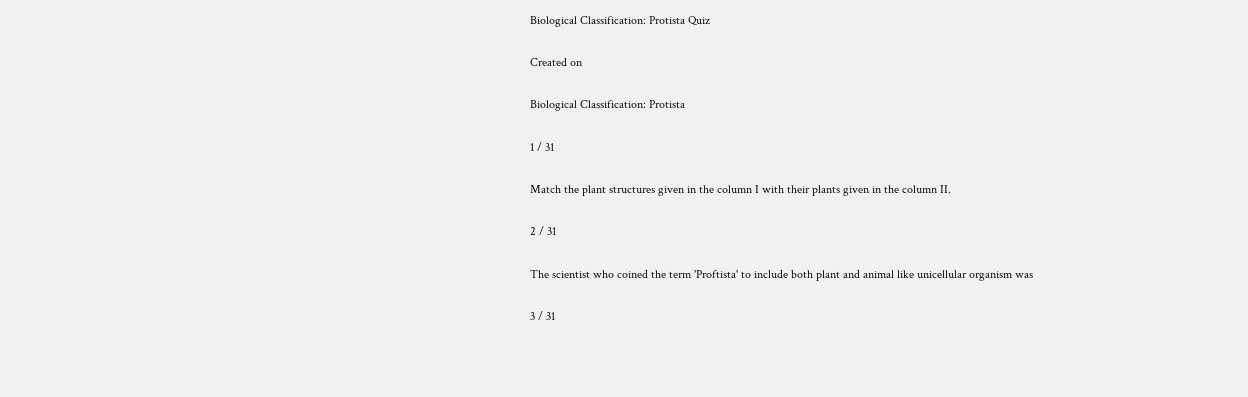Biological Classification: Protista Quiz

Created on

Biological Classification: Protista

1 / 31

Match the plant structures given in the column I with their plants given in the column II.

2 / 31

The scientist who coined the term 'Proftista' to include both plant and animal like unicellular organism was

3 / 31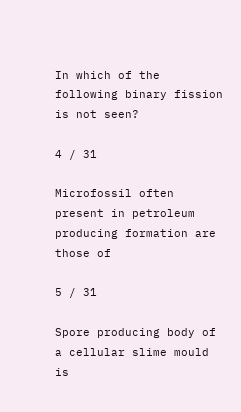In which of the following binary fission is not seen?

4 / 31

Microfossil often present in petroleum producing formation are those of

5 / 31

Spore producing body of a cellular slime mould is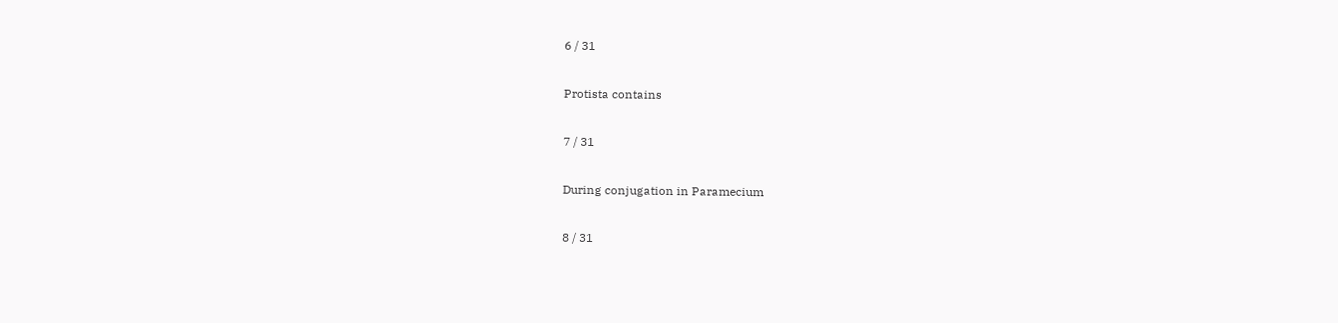6 / 31

Protista contains

7 / 31

During conjugation in Paramecium

8 / 31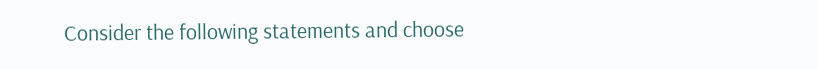Consider the following statements and choose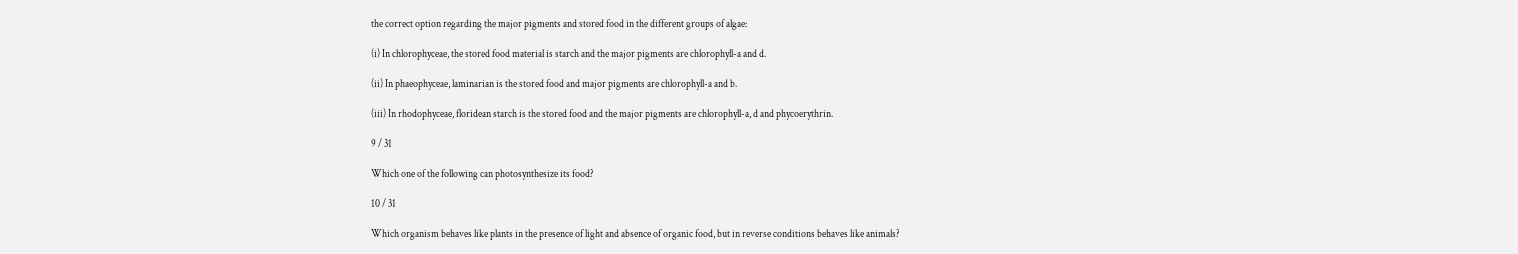the correct option regarding the major pigments and stored food in the different groups of algae:

(i) In chlorophyceae, the stored food material is starch and the major pigments are chlorophyll-a and d.

(ii) In phaeophyceae, laminarian is the stored food and major pigments are chlorophyll-a and b.

(iii) In rhodophyceae, floridean starch is the stored food and the major pigments are chlorophyll-a, d and phycoerythrin.

9 / 31

Which one of the following can photosynthesize its food?

10 / 31

Which organism behaves like plants in the presence of light and absence of organic food, but in reverse conditions behaves like animals?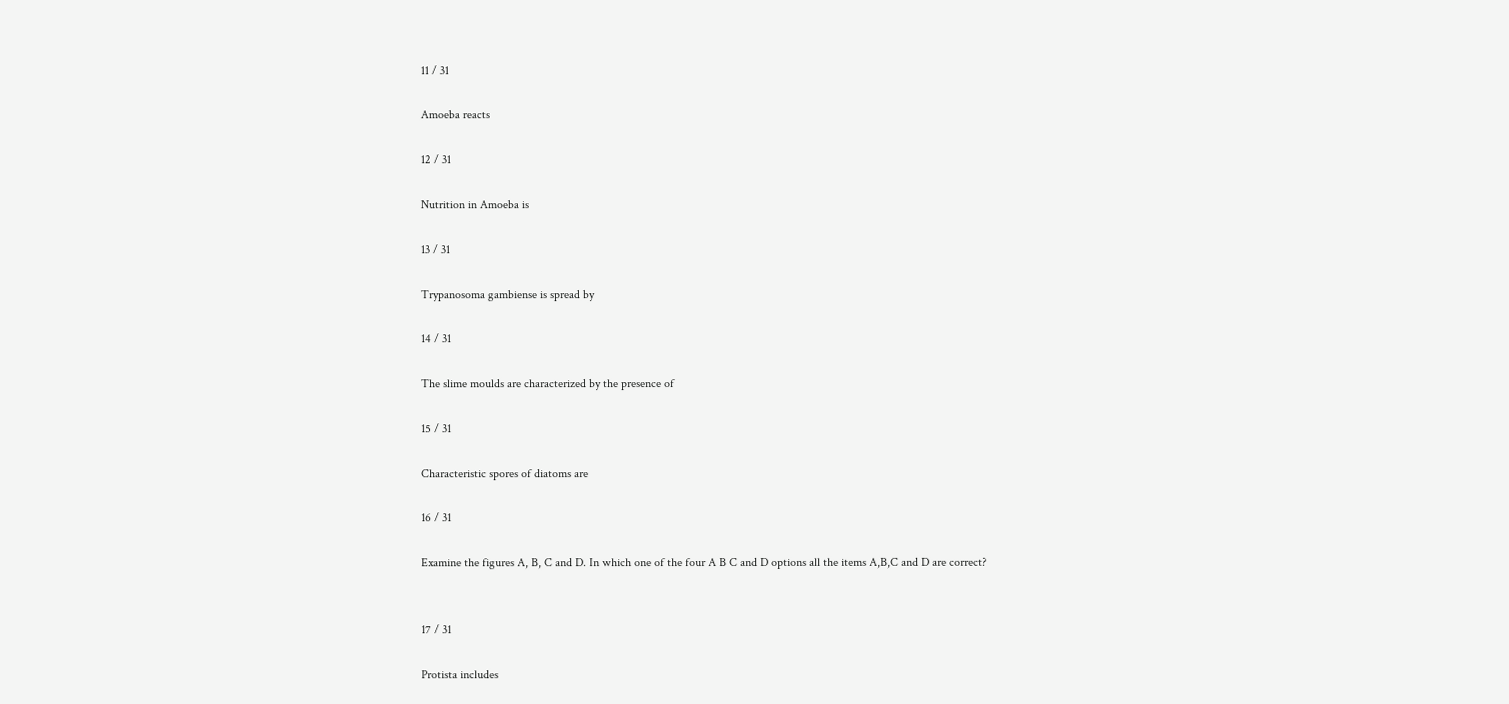11 / 31

Amoeba reacts

12 / 31

Nutrition in Amoeba is

13 / 31

Trypanosoma gambiense is spread by

14 / 31

The slime moulds are characterized by the presence of

15 / 31

Characteristic spores of diatoms are

16 / 31

Examine the figures A, B, C and D. In which one of the four A B C and D options all the items A,B,C and D are correct?


17 / 31

Protista includes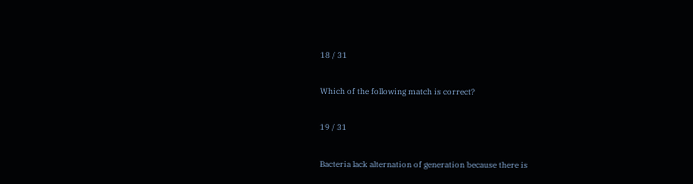18 / 31

Which of the following match is correct?

19 / 31

Bacteria lack alternation of generation because there is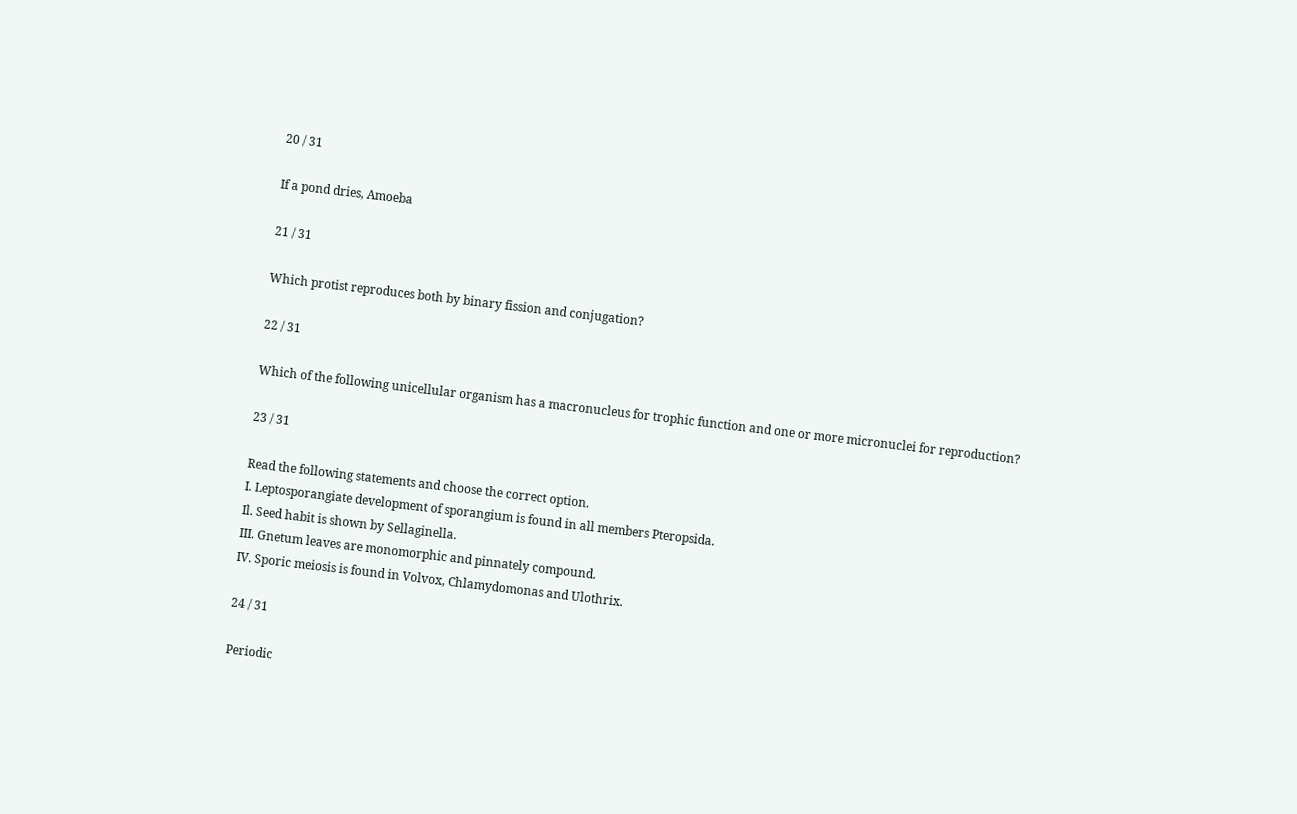20 / 31

If a pond dries, Amoeba

21 / 31

Which protist reproduces both by binary fission and conjugation?

22 / 31

Which of the following unicellular organism has a macronucleus for trophic function and one or more micronuclei for reproduction?

23 / 31

Read the following statements and choose the correct option.
I. Leptosporangiate development of sporangium is found in all members Pteropsida.
Il. Seed habit is shown by Sellaginella.
III. Gnetum leaves are monomorphic and pinnately compound.
IV. Sporic meiosis is found in Volvox, Chlamydomonas and Ulothrix.

24 / 31

Periodic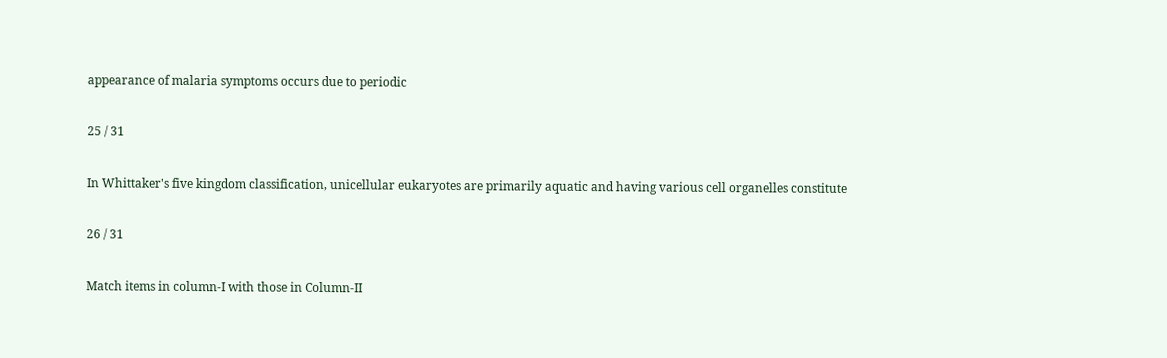appearance of malaria symptoms occurs due to periodic

25 / 31

In Whittaker's five kingdom classification, unicellular eukaryotes are primarily aquatic and having various cell organelles constitute

26 / 31

Match items in column-I with those in Column-II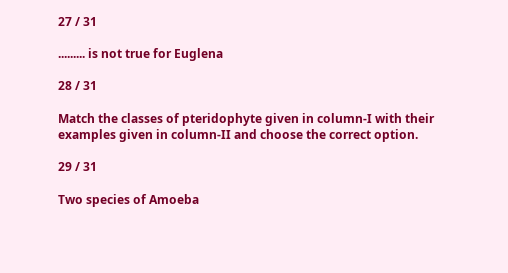27 / 31

......... is not true for Euglena

28 / 31

Match the classes of pteridophyte given in column-I with their examples given in column-II and choose the correct option.

29 / 31

Two species of Amoeba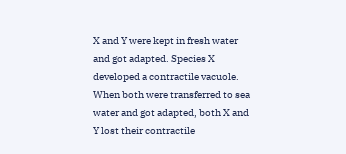X and Y were kept in fresh water and got adapted. Species X developed a contractile vacuole. When both were transferred to sea water and got adapted, both X and Y lost their contractile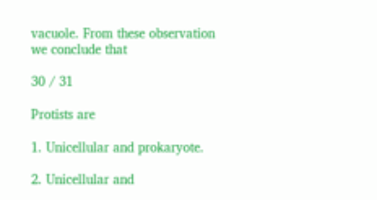vacuole. From these observation we conclude that

30 / 31

Protists are

1. Unicellular and prokaryote.

2. Unicellular and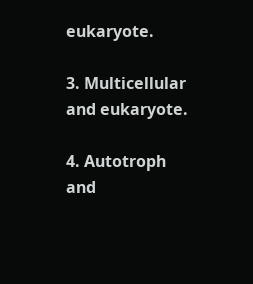eukaryote.

3. Multicellular and eukaryote.

4. Autotroph and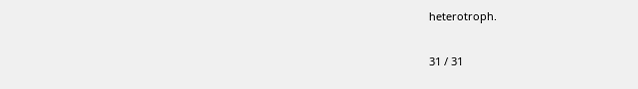heterotroph.

31 / 31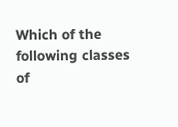Which of the following classes of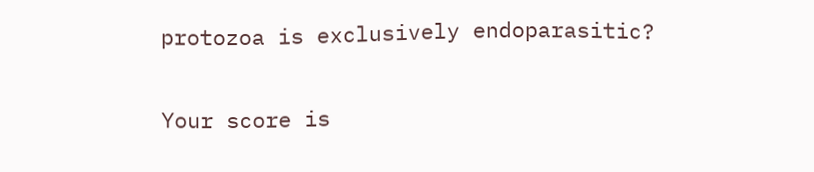protozoa is exclusively endoparasitic?

Your score is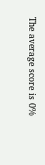The average score is 0%